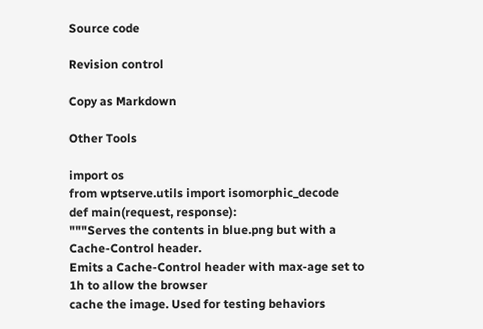Source code

Revision control

Copy as Markdown

Other Tools

import os
from wptserve.utils import isomorphic_decode
def main(request, response):
"""Serves the contents in blue.png but with a Cache-Control header.
Emits a Cache-Control header with max-age set to 1h to allow the browser
cache the image. Used for testing behaviors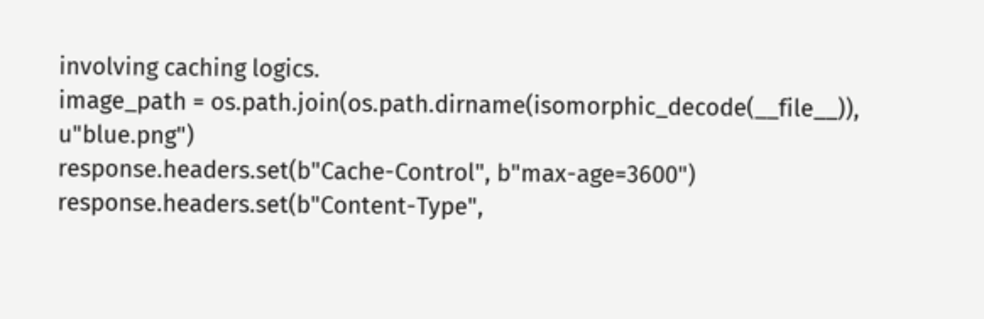involving caching logics.
image_path = os.path.join(os.path.dirname(isomorphic_decode(__file__)), u"blue.png")
response.headers.set(b"Cache-Control", b"max-age=3600")
response.headers.set(b"Content-Type",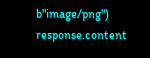b"image/png")
response.content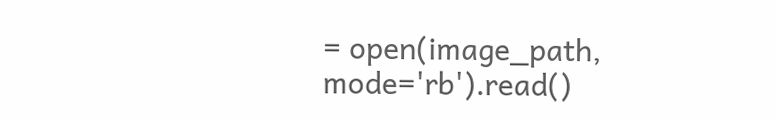= open(image_path, mode='rb').read()